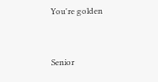You're golden


Senior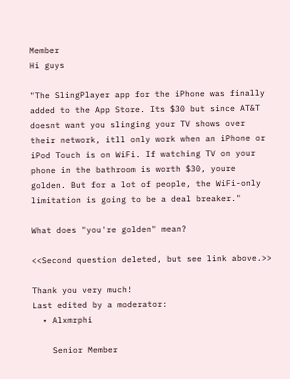Member
Hi guys

"The SlingPlayer app for the iPhone was finally added to the App Store. Its $30 but since AT&T doesnt want you slinging your TV shows over their network, itll only work when an iPhone or iPod Touch is on WiFi. If watching TV on your phone in the bathroom is worth $30, youre golden. But for a lot of people, the WiFi-only limitation is going to be a deal breaker."

What does "you're golden" mean?

<<Second question deleted, but see link above.>>

Thank you very much!
Last edited by a moderator:
  • Alxmrphi

    Senior Member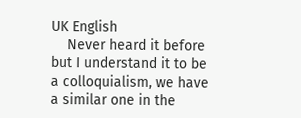UK English
    Never heard it before but I understand it to be a colloquialism, we have a similar one in the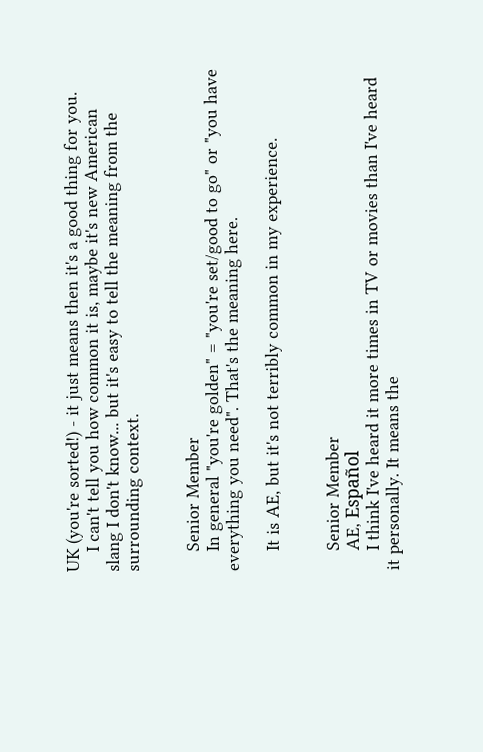UK (you're sorted!) - it just means then it's a good thing for you.
    I can't tell you how common it is, maybe it's new American slang I don't know... but it's easy to tell the meaning from the surrounding context.


    Senior Member
    In general "you're golden" = "you're set/good to go" or "you have everything you need". That's the meaning here.

    It is AE, but it's not terribly common in my experience.


    Senior Member
    AE, Español
    I think I've heard it more times in TV or movies than I've heard it personally. It means the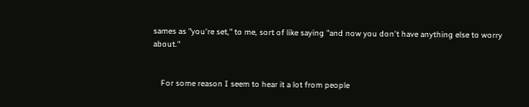sames as "you're set," to me, sort of like saying "and now you don't have anything else to worry about."


    For some reason I seem to hear it a lot from people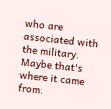who are associated with the military. Maybe that's where it came from.